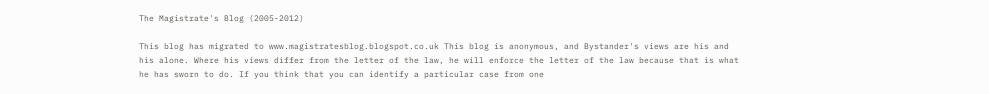The Magistrate's Blog (2005-2012)

This blog has migrated to www.magistratesblog.blogspot.co.uk This blog is anonymous, and Bystander's views are his and his alone. Where his views differ from the letter of the law, he will enforce the letter of the law because that is what he has sworn to do. If you think that you can identify a particular case from one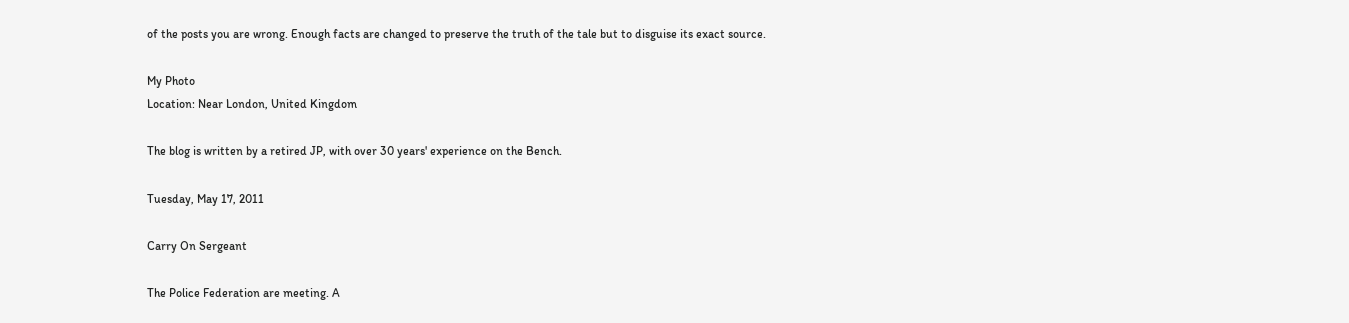of the posts you are wrong. Enough facts are changed to preserve the truth of the tale but to disguise its exact source.

My Photo
Location: Near London, United Kingdom

The blog is written by a retired JP, with over 30 years' experience on the Bench.

Tuesday, May 17, 2011

Carry On Sergeant

The Police Federation are meeting. A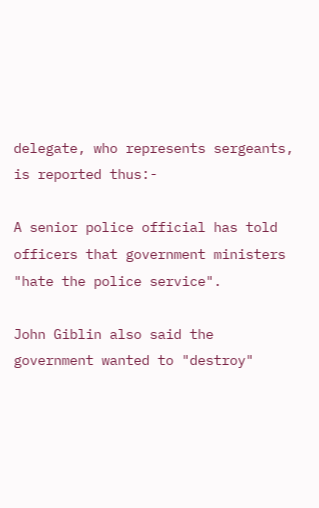delegate, who represents sergeants, is reported thus:-

A senior police official has told officers that government ministers "hate the police service".

John Giblin also said the government wanted to "destroy"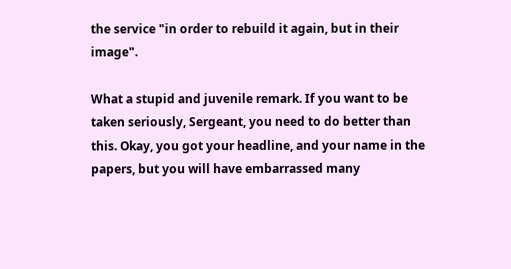the service "in order to rebuild it again, but in their image".

What a stupid and juvenile remark. If you want to be taken seriously, Sergeant, you need to do better than this. Okay, you got your headline, and your name in the papers, but you will have embarrassed many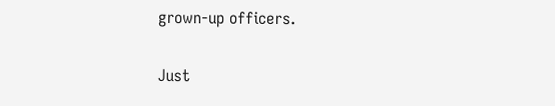grown-up officers.

Just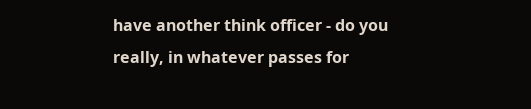have another think officer - do you really, in whatever passes for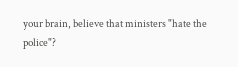your brain, believe that ministers "hate the police"?